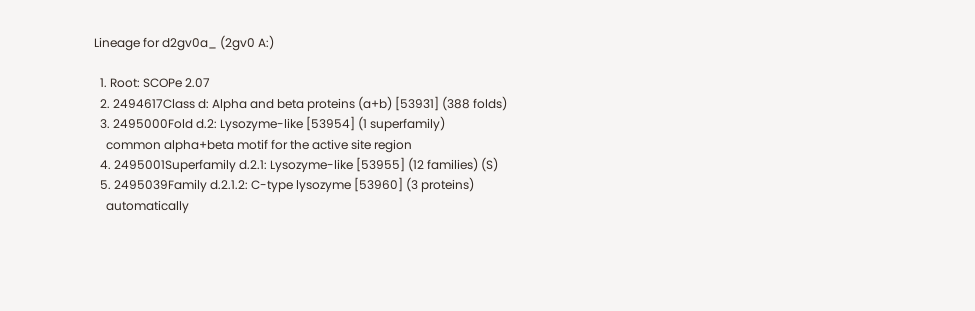Lineage for d2gv0a_ (2gv0 A:)

  1. Root: SCOPe 2.07
  2. 2494617Class d: Alpha and beta proteins (a+b) [53931] (388 folds)
  3. 2495000Fold d.2: Lysozyme-like [53954] (1 superfamily)
    common alpha+beta motif for the active site region
  4. 2495001Superfamily d.2.1: Lysozyme-like [53955] (12 families) (S)
  5. 2495039Family d.2.1.2: C-type lysozyme [53960] (3 proteins)
    automatically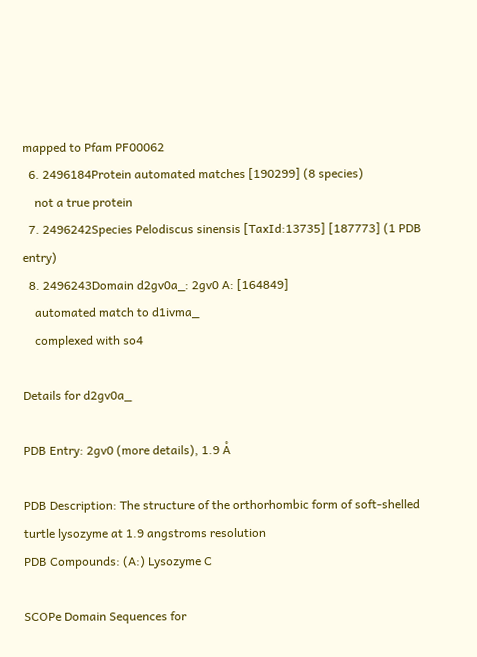mapped to Pfam PF00062
  6. 2496184Protein automated matches [190299] (8 species)
    not a true protein
  7. 2496242Species Pelodiscus sinensis [TaxId:13735] [187773] (1 PDB entry)
  8. 2496243Domain d2gv0a_: 2gv0 A: [164849]
    automated match to d1ivma_
    complexed with so4

Details for d2gv0a_

PDB Entry: 2gv0 (more details), 1.9 Å

PDB Description: The structure of the orthorhombic form of soft-shelled turtle lysozyme at 1.9 angstroms resolution
PDB Compounds: (A:) Lysozyme C

SCOPe Domain Sequences for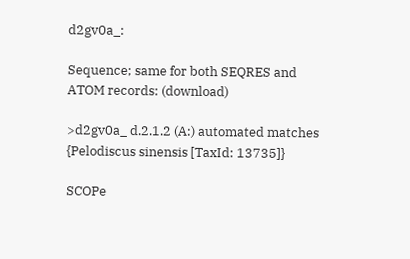d2gv0a_:

Sequence; same for both SEQRES and ATOM records: (download)

>d2gv0a_ d.2.1.2 (A:) automated matches {Pelodiscus sinensis [TaxId: 13735]}

SCOPe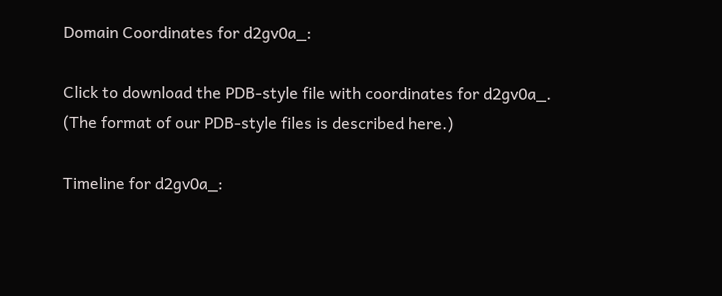Domain Coordinates for d2gv0a_:

Click to download the PDB-style file with coordinates for d2gv0a_.
(The format of our PDB-style files is described here.)

Timeline for d2gv0a_: